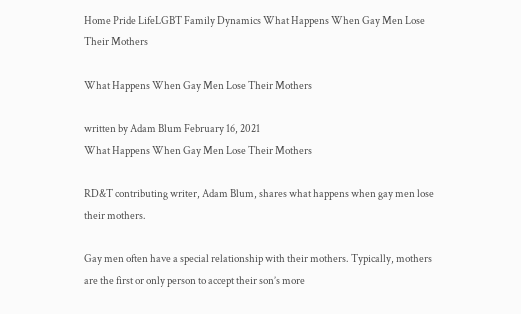Home Pride LifeLGBT Family Dynamics What Happens When Gay Men Lose Their Mothers

What Happens When Gay Men Lose Their Mothers

written by Adam Blum February 16, 2021
What Happens When Gay Men Lose Their Mothers

RD&T contributing writer, Adam Blum, shares what happens when gay men lose their mothers.

Gay men often have a special relationship with their mothers. Typically, mothers are the first or only person to accept their son’s more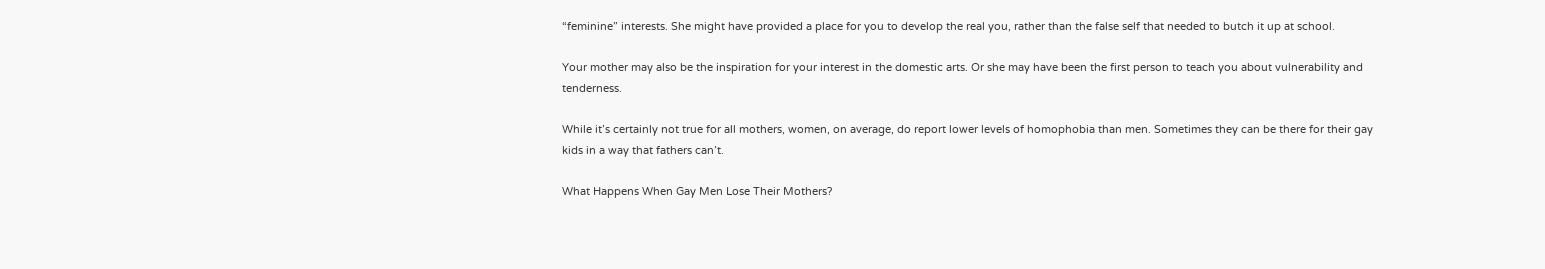“feminine” interests. She might have provided a place for you to develop the real you, rather than the false self that needed to butch it up at school.

Your mother may also be the inspiration for your interest in the domestic arts. Or she may have been the first person to teach you about vulnerability and tenderness.

While it’s certainly not true for all mothers, women, on average, do report lower levels of homophobia than men. Sometimes they can be there for their gay kids in a way that fathers can’t.

What Happens When Gay Men Lose Their Mothers?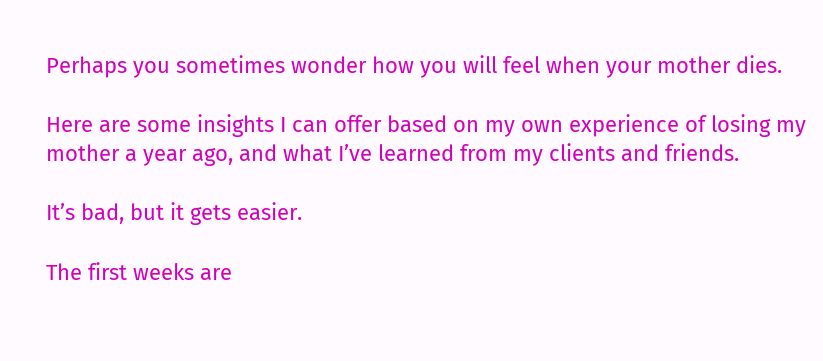Perhaps you sometimes wonder how you will feel when your mother dies.

Here are some insights I can offer based on my own experience of losing my mother a year ago, and what I’ve learned from my clients and friends.

It’s bad, but it gets easier.

The first weeks are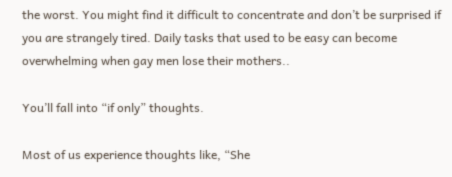the worst. You might find it difficult to concentrate and don’t be surprised if you are strangely tired. Daily tasks that used to be easy can become overwhelming when gay men lose their mothers..

You’ll fall into “if only” thoughts.

Most of us experience thoughts like, “She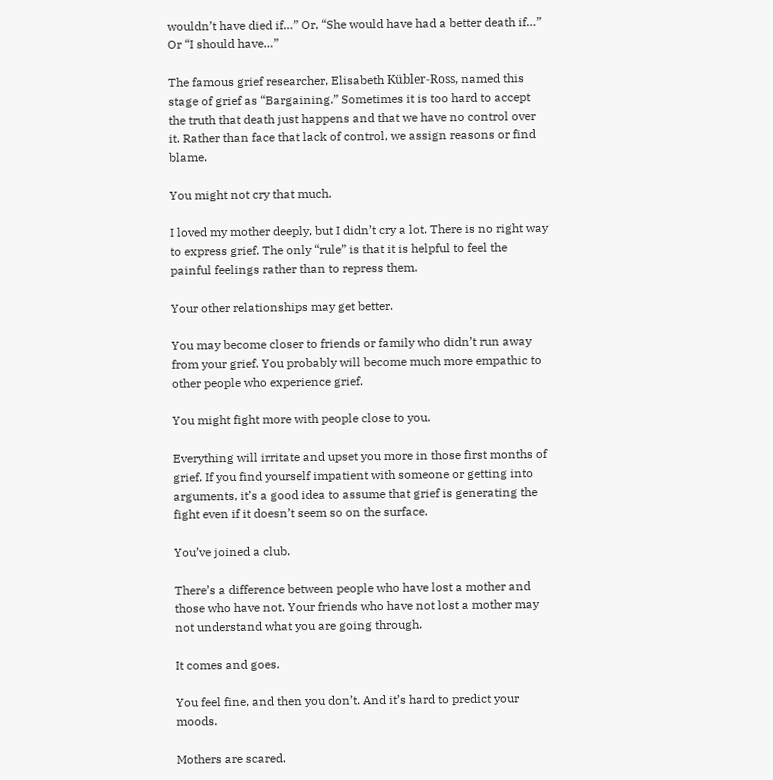wouldn’t have died if…” Or, “She would have had a better death if…” Or “I should have…”

The famous grief researcher, Elisabeth Kübler-Ross, named this stage of grief as “Bargaining.” Sometimes it is too hard to accept the truth that death just happens and that we have no control over it. Rather than face that lack of control, we assign reasons or find blame.

You might not cry that much.

I loved my mother deeply, but I didn’t cry a lot. There is no right way to express grief. The only “rule” is that it is helpful to feel the painful feelings rather than to repress them.

Your other relationships may get better.

You may become closer to friends or family who didn’t run away from your grief. You probably will become much more empathic to other people who experience grief.

You might fight more with people close to you.

Everything will irritate and upset you more in those first months of grief. If you find yourself impatient with someone or getting into arguments, it’s a good idea to assume that grief is generating the fight even if it doesn’t seem so on the surface.

You’ve joined a club.

There’s a difference between people who have lost a mother and those who have not. Your friends who have not lost a mother may not understand what you are going through.

It comes and goes.

You feel fine, and then you don’t. And it’s hard to predict your moods.

Mothers are scared.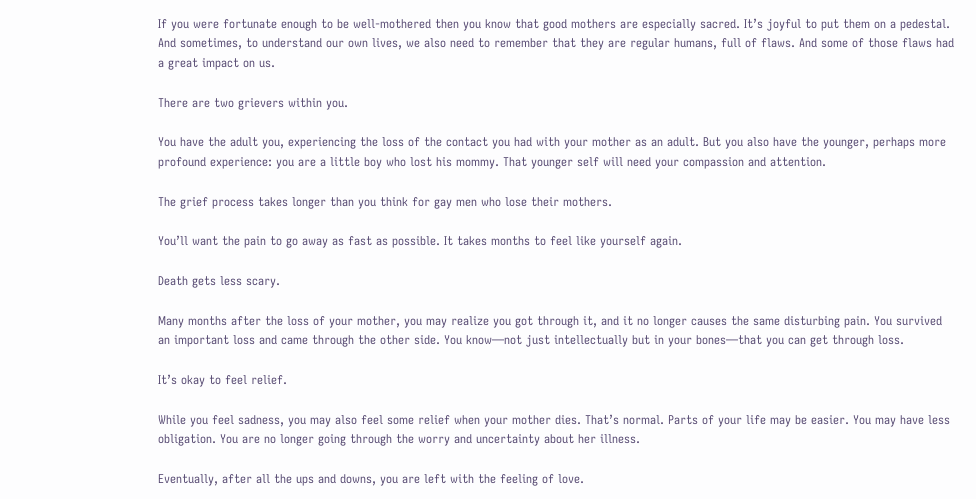If you were fortunate enough to be well-mothered then you know that good mothers are especially sacred. It’s joyful to put them on a pedestal. And sometimes, to understand our own lives, we also need to remember that they are regular humans, full of flaws. And some of those flaws had a great impact on us.

There are two grievers within you.

You have the adult you, experiencing the loss of the contact you had with your mother as an adult. But you also have the younger, perhaps more profound experience: you are a little boy who lost his mommy. That younger self will need your compassion and attention.

The grief process takes longer than you think for gay men who lose their mothers.

You’ll want the pain to go away as fast as possible. It takes months to feel like yourself again.

Death gets less scary.

Many months after the loss of your mother, you may realize you got through it, and it no longer causes the same disturbing pain. You survived an important loss and came through the other side. You know—not just intellectually but in your bones—that you can get through loss.

It’s okay to feel relief.

While you feel sadness, you may also feel some relief when your mother dies. That’s normal. Parts of your life may be easier. You may have less obligation. You are no longer going through the worry and uncertainty about her illness.

Eventually, after all the ups and downs, you are left with the feeling of love.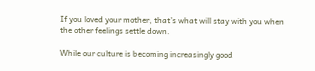If you loved your mother, that’s what will stay with you when the other feelings settle down.

While our culture is becoming increasingly good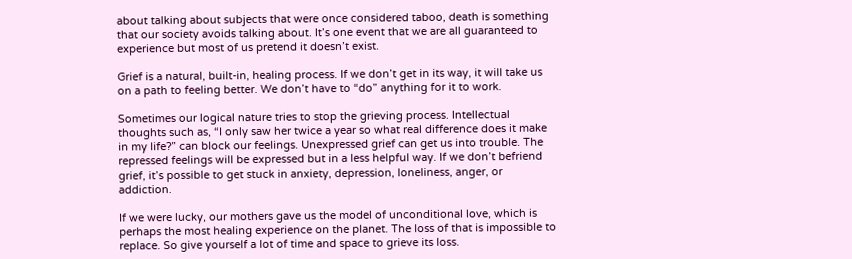about talking about subjects that were once considered taboo, death is something that our society avoids talking about. It’s one event that we are all guaranteed to experience but most of us pretend it doesn’t exist.

Grief is a natural, built-in, healing process. If we don’t get in its way, it will take us on a path to feeling better. We don’t have to “do” anything for it to work.

Sometimes our logical nature tries to stop the grieving process. Intellectual thoughts such as, “I only saw her twice a year so what real difference does it make in my life?” can block our feelings. Unexpressed grief can get us into trouble. The repressed feelings will be expressed but in a less helpful way. If we don’t befriend grief, it’s possible to get stuck in anxiety, depression, loneliness, anger, or addiction.

If we were lucky, our mothers gave us the model of unconditional love, which is perhaps the most healing experience on the planet. The loss of that is impossible to replace. So give yourself a lot of time and space to grieve its loss.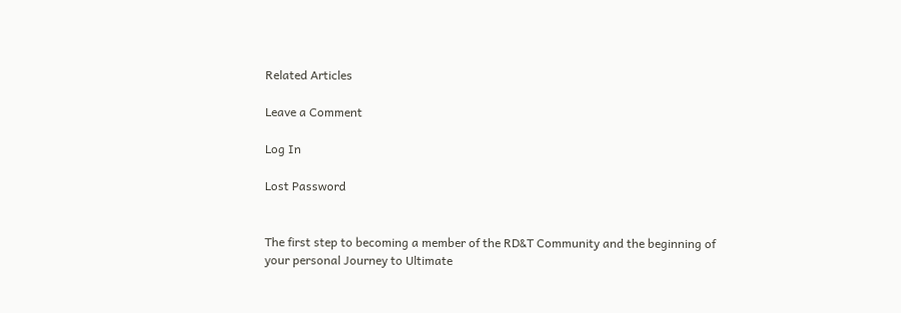Related Articles

Leave a Comment

Log In

Lost Password


The first step to becoming a member of the RD&T Community and the beginning of your personal Journey to Ultimate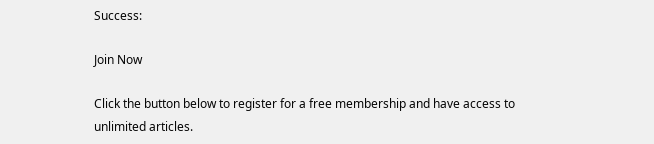Success:

Join Now

Click the button below to register for a free membership and have access to unlimited articles.